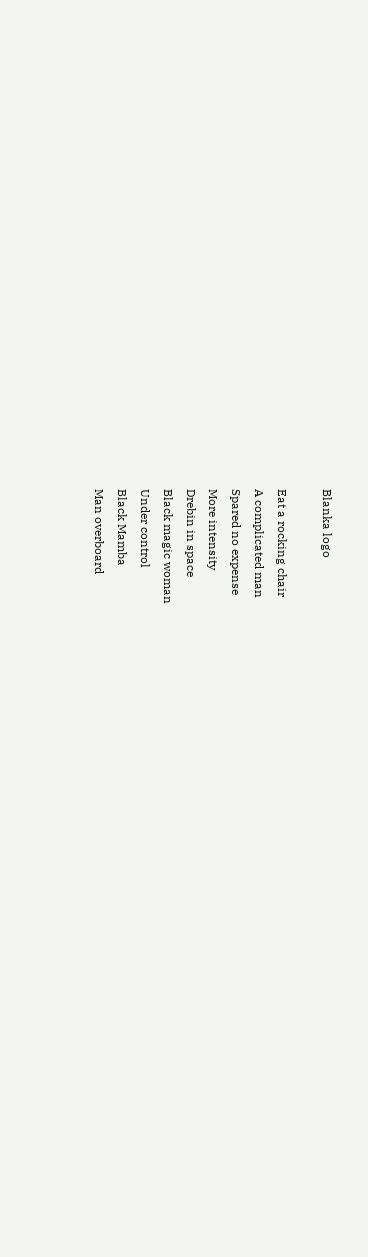Blanka logo

Eat a rocking chair
A complicated man
Spared no expense
More intensity
Drebin in space
Black magic woman
Under control
Black Mamba
Man overboard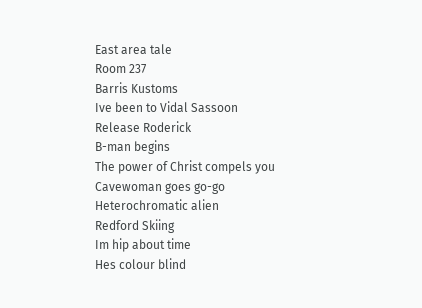East area tale
Room 237
Barris Kustoms
Ive been to Vidal Sassoon
Release Roderick
B-man begins
The power of Christ compels you
Cavewoman goes go-go
Heterochromatic alien
Redford Skiing
Im hip about time
Hes colour blind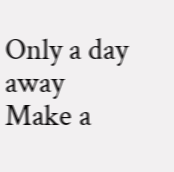Only a day away
Make a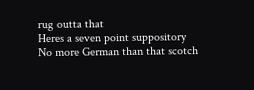rug outta that
Heres a seven point suppository
No more German than that scotch